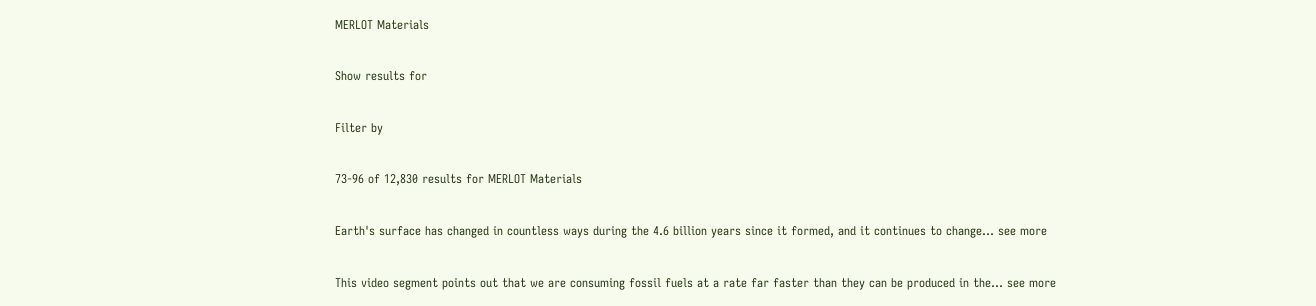MERLOT Materials

Show results for

Filter by

73-96 of 12,830 results for MERLOT Materials

Earth's surface has changed in countless ways during the 4.6 billion years since it formed, and it continues to change... see more

This video segment points out that we are consuming fossil fuels at a rate far faster than they can be produced in the... see more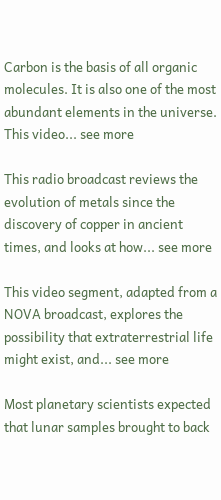Carbon is the basis of all organic molecules. It is also one of the most abundant elements in the universe. This video... see more

This radio broadcast reviews the evolution of metals since the discovery of copper in ancient times, and looks at how... see more

This video segment, adapted from a NOVA broadcast, explores the possibility that extraterrestrial life might exist, and... see more

Most planetary scientists expected that lunar samples brought to back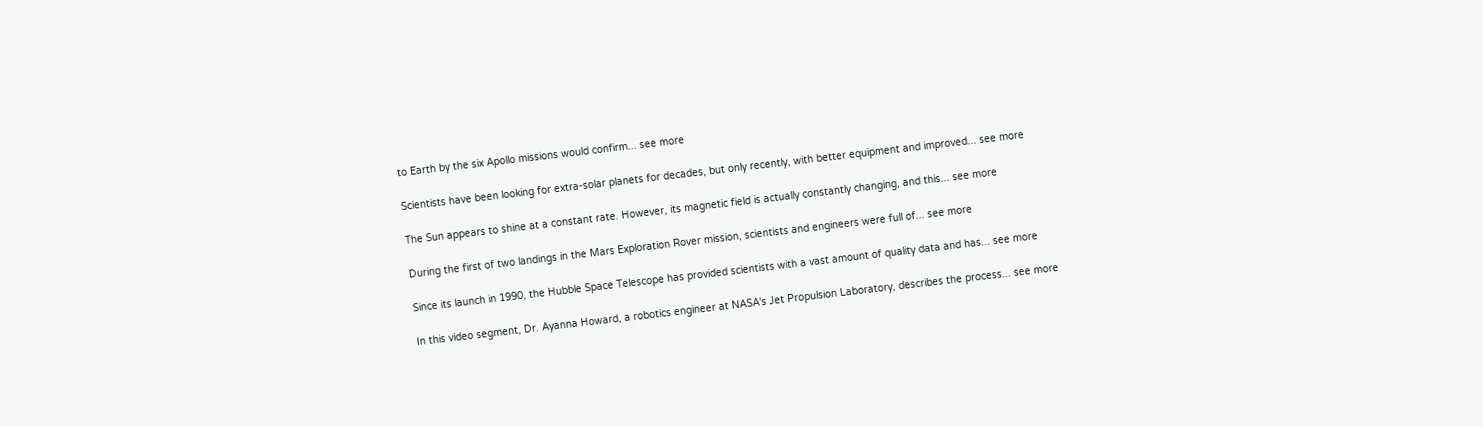to Earth by the six Apollo missions would confirm... see more

Scientists have been looking for extra-solar planets for decades, but only recently, with better equipment and improved... see more

The Sun appears to shine at a constant rate. However, its magnetic field is actually constantly changing, and this... see more

During the first of two landings in the Mars Exploration Rover mission, scientists and engineers were full of... see more

Since its launch in 1990, the Hubble Space Telescope has provided scientists with a vast amount of quality data and has... see more

In this video segment, Dr. Ayanna Howard, a robotics engineer at NASA's Jet Propulsion Laboratory, describes the process... see more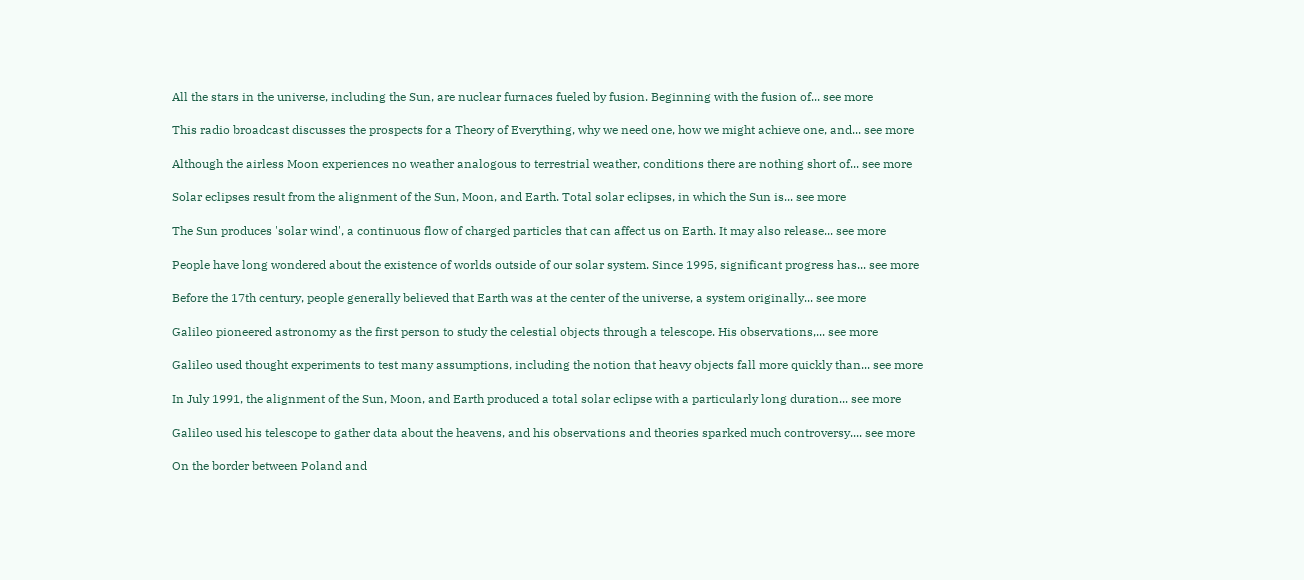All the stars in the universe, including the Sun, are nuclear furnaces fueled by fusion. Beginning with the fusion of... see more

This radio broadcast discusses the prospects for a Theory of Everything, why we need one, how we might achieve one, and... see more

Although the airless Moon experiences no weather analogous to terrestrial weather, conditions there are nothing short of... see more

Solar eclipses result from the alignment of the Sun, Moon, and Earth. Total solar eclipses, in which the Sun is... see more

The Sun produces 'solar wind', a continuous flow of charged particles that can affect us on Earth. It may also release... see more

People have long wondered about the existence of worlds outside of our solar system. Since 1995, significant progress has... see more

Before the 17th century, people generally believed that Earth was at the center of the universe, a system originally... see more

Galileo pioneered astronomy as the first person to study the celestial objects through a telescope. His observations,... see more

Galileo used thought experiments to test many assumptions, including the notion that heavy objects fall more quickly than... see more

In July 1991, the alignment of the Sun, Moon, and Earth produced a total solar eclipse with a particularly long duration... see more

Galileo used his telescope to gather data about the heavens, and his observations and theories sparked much controversy.... see more

On the border between Poland and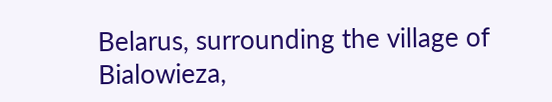Belarus, surrounding the village of Bialowieza,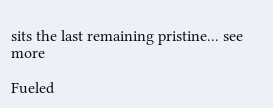sits the last remaining pristine... see more

Fueled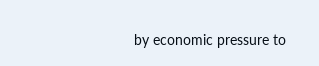by economic pressure to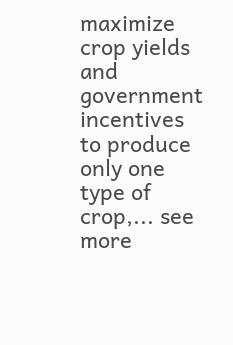maximize crop yields and government incentives to produce only one type of crop,... see more